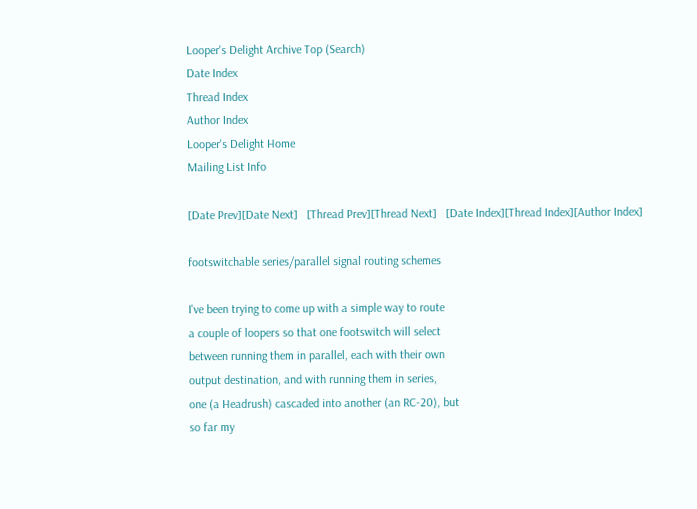Looper's Delight Archive Top (Search)
Date Index
Thread Index
Author Index
Looper's Delight Home
Mailing List Info

[Date Prev][Date Next]   [Thread Prev][Thread Next]   [Date Index][Thread Index][Author Index]

footswitchable series/parallel signal routing schemes

I've been trying to come up with a simple way to route
a couple of loopers so that one footswitch will select
between running them in parallel, each with their own
output destination, and with running them in series,
one (a Headrush) cascaded into another (an RC-20), but
so far my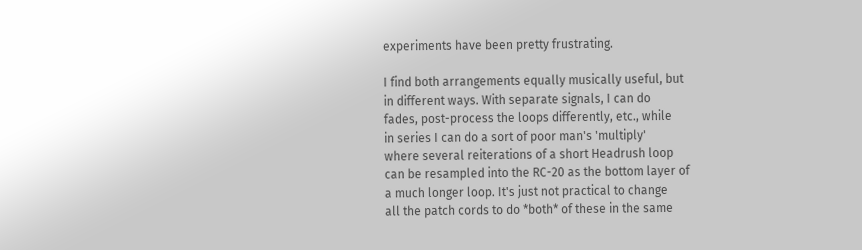experiments have been pretty frustrating.

I find both arrangements equally musically useful, but
in different ways. With separate signals, I can do
fades, post-process the loops differently, etc., while
in series I can do a sort of poor man's 'multiply'
where several reiterations of a short Headrush loop
can be resampled into the RC-20 as the bottom layer of
a much longer loop. It's just not practical to change
all the patch cords to do *both* of these in the same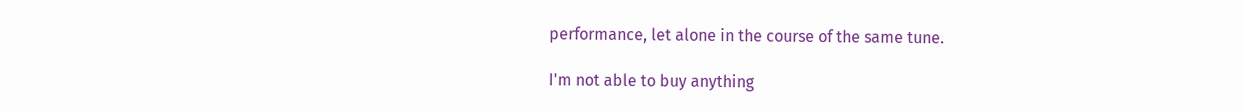performance, let alone in the course of the same tune.

I'm not able to buy anything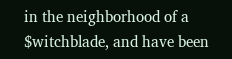in the neighborhood of a
$witchblade, and have been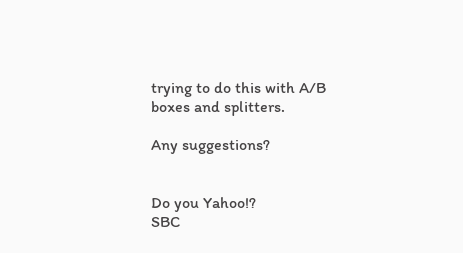trying to do this with A/B
boxes and splitters.

Any suggestions?


Do you Yahoo!?
SBC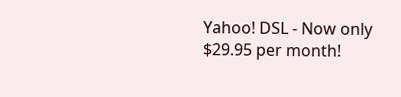Yahoo! DSL - Now only $29.95 per month!